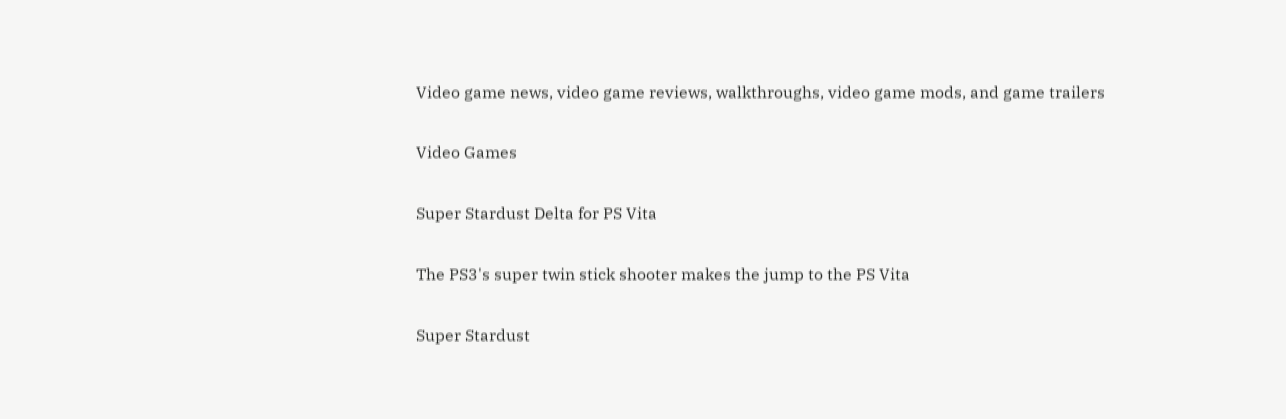Video game news, video game reviews, walkthroughs, video game mods, and game trailers

Video Games

Super Stardust Delta for PS Vita

The PS3's super twin stick shooter makes the jump to the PS Vita

Super Stardust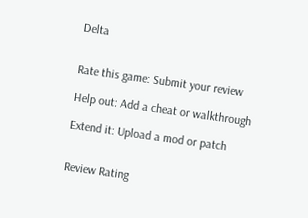Delta


Rate this game: Submit your review

Help out: Add a cheat or walkthrough

Extend it: Upload a mod or patch


Review Rating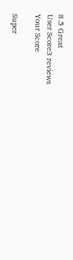8.5 Great
User Score3 reviews
Your Score

Super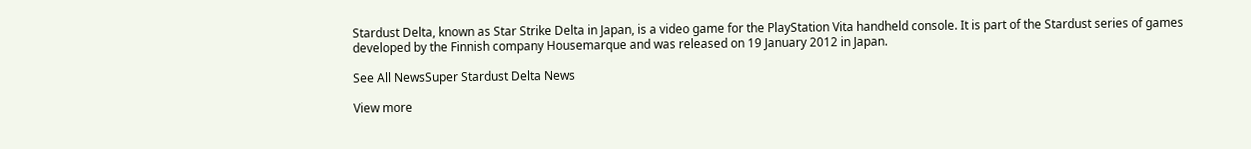Stardust Delta, known as Star Strike Delta in Japan, is a video game for the PlayStation Vita handheld console. It is part of the Stardust series of games developed by the Finnish company Housemarque and was released on 19 January 2012 in Japan.

See All NewsSuper Stardust Delta News

View more